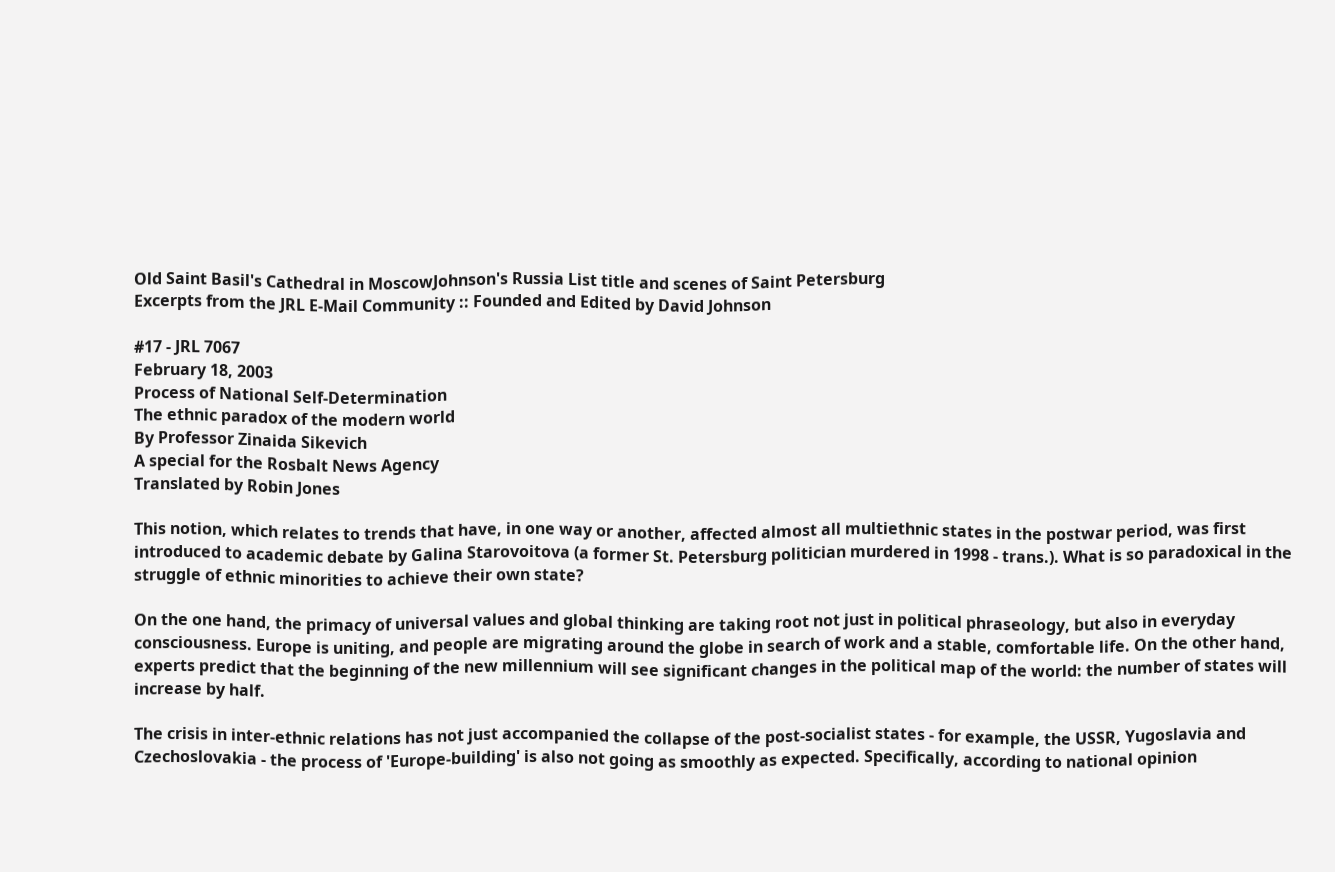Old Saint Basil's Cathedral in MoscowJohnson's Russia List title and scenes of Saint Petersburg
Excerpts from the JRL E-Mail Community :: Founded and Edited by David Johnson

#17 - JRL 7067
February 18, 2003
Process of National Self-Determination
The ethnic paradox of the modern world
By Professor Zinaida Sikevich
A special for the Rosbalt News Agency
Translated by Robin Jones

This notion, which relates to trends that have, in one way or another, affected almost all multiethnic states in the postwar period, was first introduced to academic debate by Galina Starovoitova (a former St. Petersburg politician murdered in 1998 - trans.). What is so paradoxical in the struggle of ethnic minorities to achieve their own state?

On the one hand, the primacy of universal values and global thinking are taking root not just in political phraseology, but also in everyday consciousness. Europe is uniting, and people are migrating around the globe in search of work and a stable, comfortable life. On the other hand, experts predict that the beginning of the new millennium will see significant changes in the political map of the world: the number of states will increase by half.

The crisis in inter-ethnic relations has not just accompanied the collapse of the post-socialist states - for example, the USSR, Yugoslavia and Czechoslovakia - the process of 'Europe-building' is also not going as smoothly as expected. Specifically, according to national opinion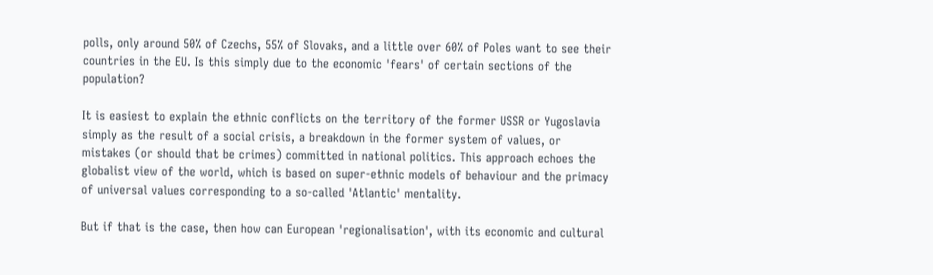polls, only around 50% of Czechs, 55% of Slovaks, and a little over 60% of Poles want to see their countries in the EU. Is this simply due to the economic 'fears' of certain sections of the population?

It is easiest to explain the ethnic conflicts on the territory of the former USSR or Yugoslavia simply as the result of a social crisis, a breakdown in the former system of values, or mistakes (or should that be crimes) committed in national politics. This approach echoes the globalist view of the world, which is based on super-ethnic models of behaviour and the primacy of universal values corresponding to a so-called 'Atlantic' mentality.

But if that is the case, then how can European 'regionalisation', with its economic and cultural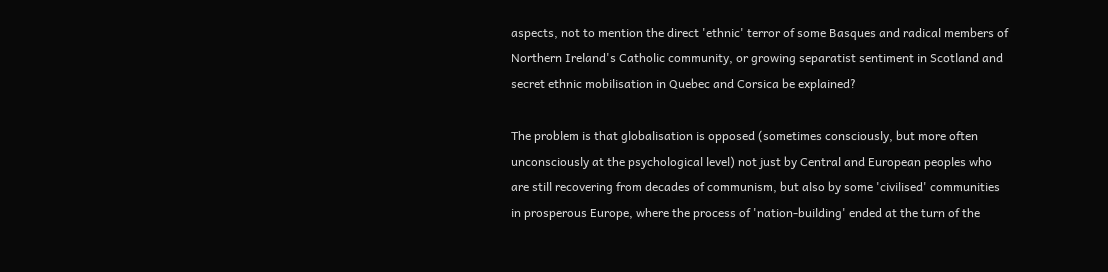aspects, not to mention the direct 'ethnic' terror of some Basques and radical members of Northern Ireland's Catholic community, or growing separatist sentiment in Scotland and secret ethnic mobilisation in Quebec and Corsica be explained?

The problem is that globalisation is opposed (sometimes consciously, but more often unconsciously at the psychological level) not just by Central and European peoples who are still recovering from decades of communism, but also by some 'civilised' communities in prosperous Europe, where the process of 'nation-building' ended at the turn of the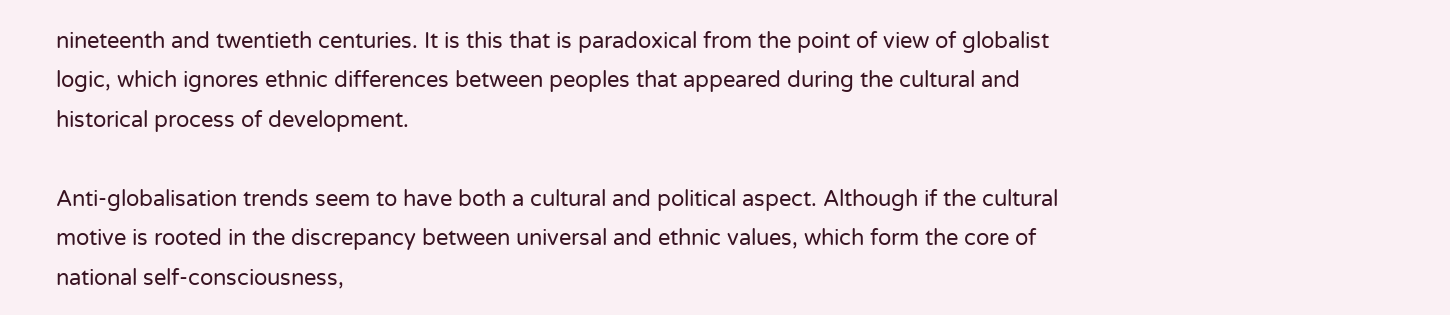nineteenth and twentieth centuries. It is this that is paradoxical from the point of view of globalist logic, which ignores ethnic differences between peoples that appeared during the cultural and historical process of development.

Anti-globalisation trends seem to have both a cultural and political aspect. Although if the cultural motive is rooted in the discrepancy between universal and ethnic values, which form the core of national self-consciousness,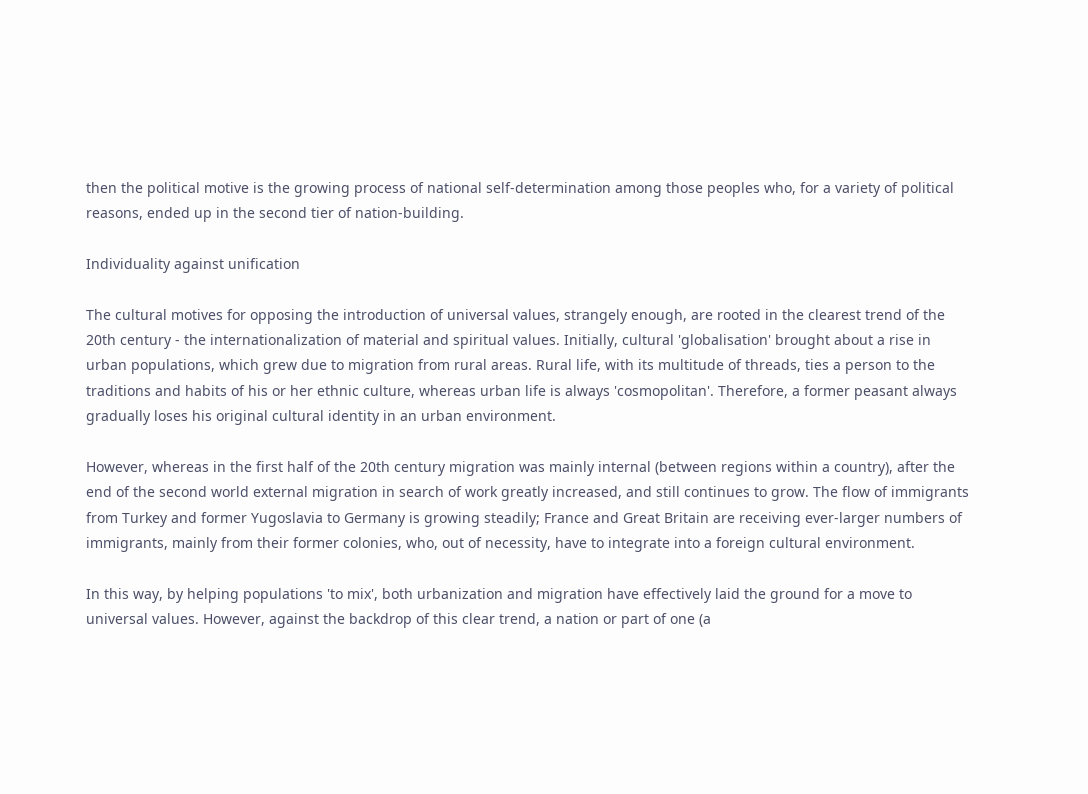then the political motive is the growing process of national self-determination among those peoples who, for a variety of political reasons, ended up in the second tier of nation-building.

Individuality against unification

The cultural motives for opposing the introduction of universal values, strangely enough, are rooted in the clearest trend of the 20th century - the internationalization of material and spiritual values. Initially, cultural 'globalisation' brought about a rise in urban populations, which grew due to migration from rural areas. Rural life, with its multitude of threads, ties a person to the traditions and habits of his or her ethnic culture, whereas urban life is always 'cosmopolitan'. Therefore, a former peasant always gradually loses his original cultural identity in an urban environment.

However, whereas in the first half of the 20th century migration was mainly internal (between regions within a country), after the end of the second world external migration in search of work greatly increased, and still continues to grow. The flow of immigrants from Turkey and former Yugoslavia to Germany is growing steadily; France and Great Britain are receiving ever-larger numbers of immigrants, mainly from their former colonies, who, out of necessity, have to integrate into a foreign cultural environment.

In this way, by helping populations 'to mix', both urbanization and migration have effectively laid the ground for a move to universal values. However, against the backdrop of this clear trend, a nation or part of one (a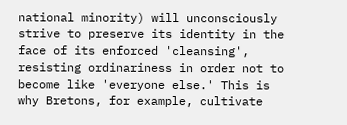national minority) will unconsciously strive to preserve its identity in the face of its enforced 'cleansing', resisting ordinariness in order not to become like 'everyone else.' This is why Bretons, for example, cultivate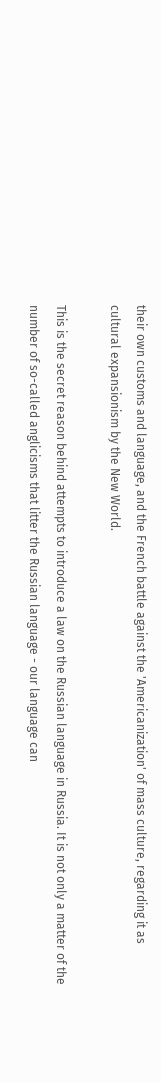their own customs and language, and the French battle against the 'Americanization' of mass culture, regarding it as cultural expansionism by the New World.

This is the secret reason behind attempts to introduce a law on the Russian language in Russia. It is not only a matter of the number of so-called anglicisms that litter the Russian language - our language can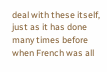deal with these itself, just as it has done many times before when French was all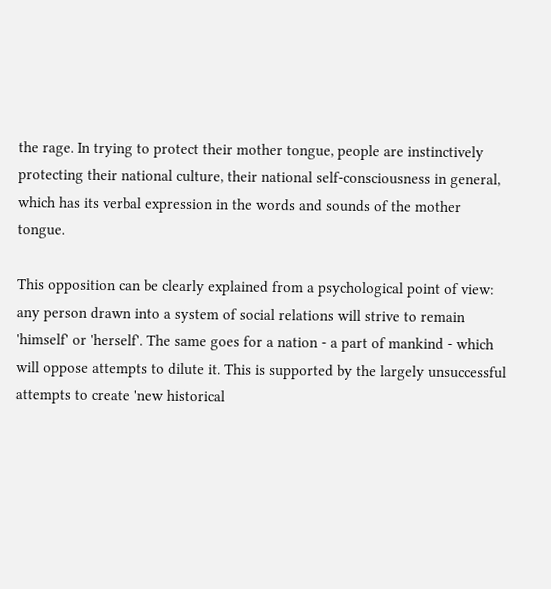the rage. In trying to protect their mother tongue, people are instinctively protecting their national culture, their national self-consciousness in general, which has its verbal expression in the words and sounds of the mother tongue.

This opposition can be clearly explained from a psychological point of view: any person drawn into a system of social relations will strive to remain 'himself' or 'herself'. The same goes for a nation - a part of mankind - which will oppose attempts to dilute it. This is supported by the largely unsuccessful attempts to create 'new historical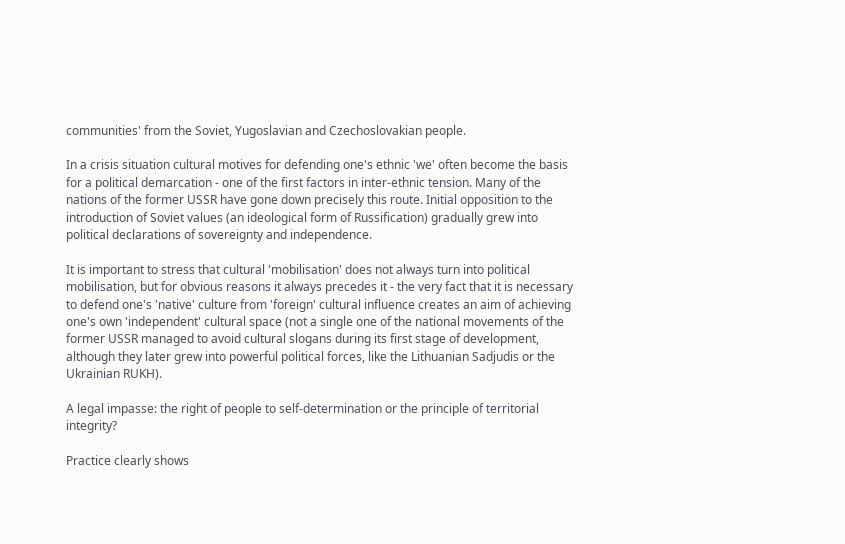communities' from the Soviet, Yugoslavian and Czechoslovakian people.

In a crisis situation cultural motives for defending one's ethnic 'we' often become the basis for a political demarcation - one of the first factors in inter-ethnic tension. Many of the nations of the former USSR have gone down precisely this route. Initial opposition to the introduction of Soviet values (an ideological form of Russification) gradually grew into political declarations of sovereignty and independence.

It is important to stress that cultural 'mobilisation' does not always turn into political mobilisation, but for obvious reasons it always precedes it - the very fact that it is necessary to defend one's 'native' culture from 'foreign' cultural influence creates an aim of achieving one's own 'independent' cultural space (not a single one of the national movements of the former USSR managed to avoid cultural slogans during its first stage of development, although they later grew into powerful political forces, like the Lithuanian Sadjudis or the Ukrainian RUKH).

A legal impasse: the right of people to self-determination or the principle of territorial integrity?

Practice clearly shows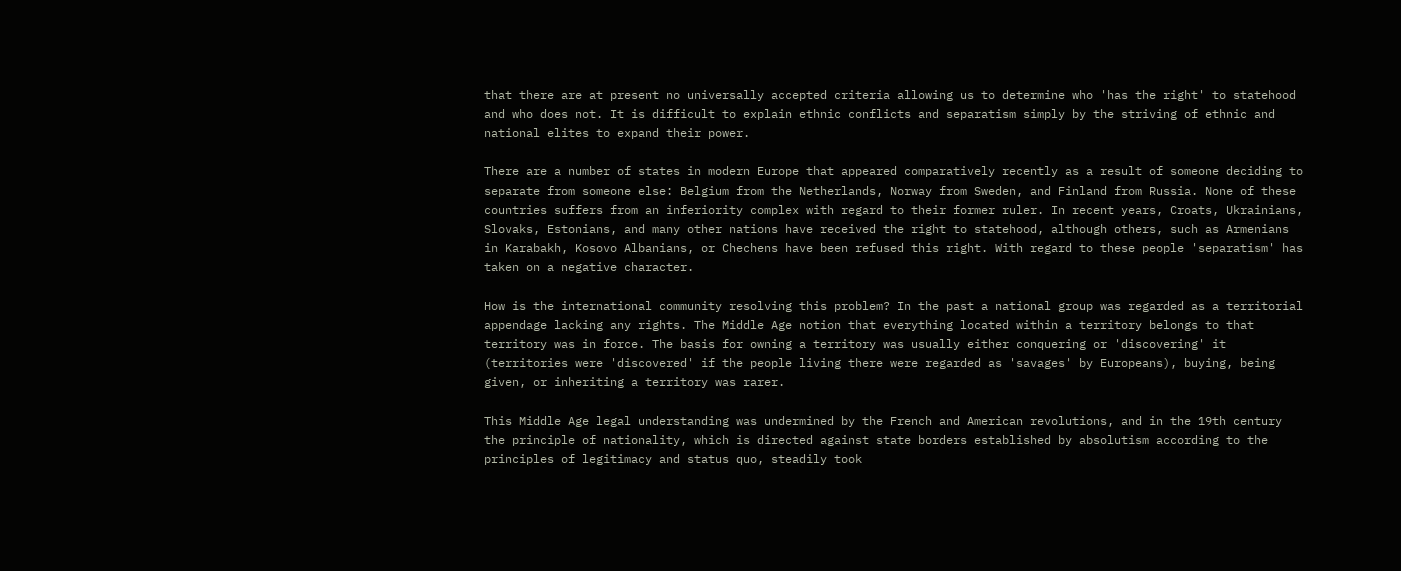that there are at present no universally accepted criteria allowing us to determine who 'has the right' to statehood and who does not. It is difficult to explain ethnic conflicts and separatism simply by the striving of ethnic and national elites to expand their power.

There are a number of states in modern Europe that appeared comparatively recently as a result of someone deciding to separate from someone else: Belgium from the Netherlands, Norway from Sweden, and Finland from Russia. None of these countries suffers from an inferiority complex with regard to their former ruler. In recent years, Croats, Ukrainians, Slovaks, Estonians, and many other nations have received the right to statehood, although others, such as Armenians in Karabakh, Kosovo Albanians, or Chechens have been refused this right. With regard to these people 'separatism' has taken on a negative character.

How is the international community resolving this problem? In the past a national group was regarded as a territorial appendage lacking any rights. The Middle Age notion that everything located within a territory belongs to that territory was in force. The basis for owning a territory was usually either conquering or 'discovering' it (territories were 'discovered' if the people living there were regarded as 'savages' by Europeans), buying, being given, or inheriting a territory was rarer.

This Middle Age legal understanding was undermined by the French and American revolutions, and in the 19th century the principle of nationality, which is directed against state borders established by absolutism according to the principles of legitimacy and status quo, steadily took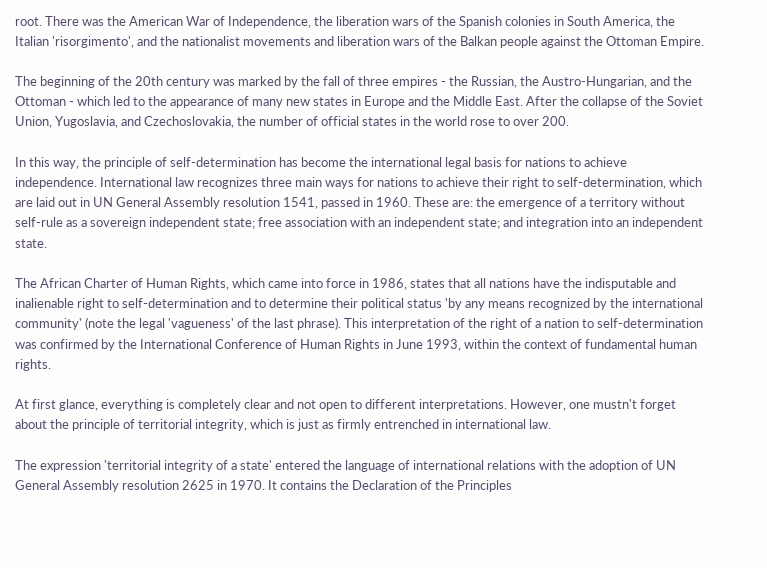root. There was the American War of Independence, the liberation wars of the Spanish colonies in South America, the Italian 'risorgimento', and the nationalist movements and liberation wars of the Balkan people against the Ottoman Empire.

The beginning of the 20th century was marked by the fall of three empires - the Russian, the Austro-Hungarian, and the Ottoman - which led to the appearance of many new states in Europe and the Middle East. After the collapse of the Soviet Union, Yugoslavia, and Czechoslovakia, the number of official states in the world rose to over 200.

In this way, the principle of self-determination has become the international legal basis for nations to achieve independence. International law recognizes three main ways for nations to achieve their right to self-determination, which are laid out in UN General Assembly resolution 1541, passed in 1960. These are: the emergence of a territory without self-rule as a sovereign independent state; free association with an independent state; and integration into an independent state.

The African Charter of Human Rights, which came into force in 1986, states that all nations have the indisputable and inalienable right to self-determination and to determine their political status 'by any means recognized by the international community' (note the legal 'vagueness' of the last phrase). This interpretation of the right of a nation to self-determination was confirmed by the International Conference of Human Rights in June 1993, within the context of fundamental human rights.

At first glance, everything is completely clear and not open to different interpretations. However, one mustn't forget about the principle of territorial integrity, which is just as firmly entrenched in international law.

The expression 'territorial integrity of a state' entered the language of international relations with the adoption of UN General Assembly resolution 2625 in 1970. It contains the Declaration of the Principles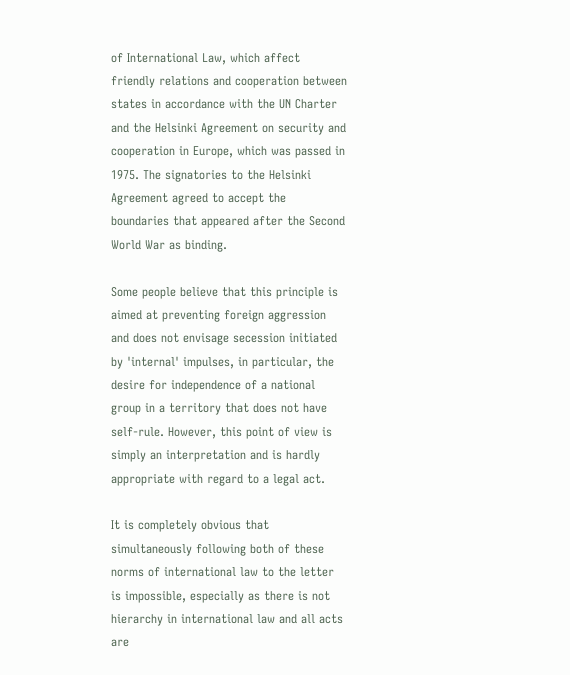of International Law, which affect friendly relations and cooperation between states in accordance with the UN Charter and the Helsinki Agreement on security and cooperation in Europe, which was passed in 1975. The signatories to the Helsinki Agreement agreed to accept the boundaries that appeared after the Second World War as binding.

Some people believe that this principle is aimed at preventing foreign aggression and does not envisage secession initiated by 'internal' impulses, in particular, the desire for independence of a national group in a territory that does not have self-rule. However, this point of view is simply an interpretation and is hardly appropriate with regard to a legal act.

It is completely obvious that simultaneously following both of these norms of international law to the letter is impossible, especially as there is not hierarchy in international law and all acts are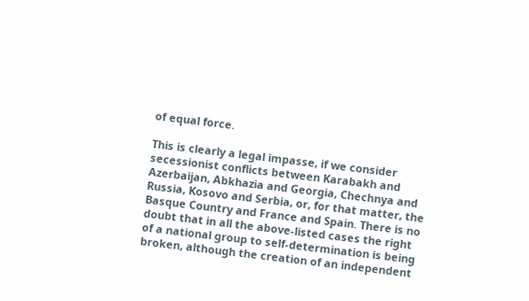of equal force.

This is clearly a legal impasse, if we consider secessionist conflicts between Karabakh and Azerbaijan, Abkhazia and Georgia, Chechnya and Russia, Kosovo and Serbia, or, for that matter, the Basque Country and France and Spain. There is no doubt that in all the above-listed cases the right of a national group to self-determination is being broken, although the creation of an independent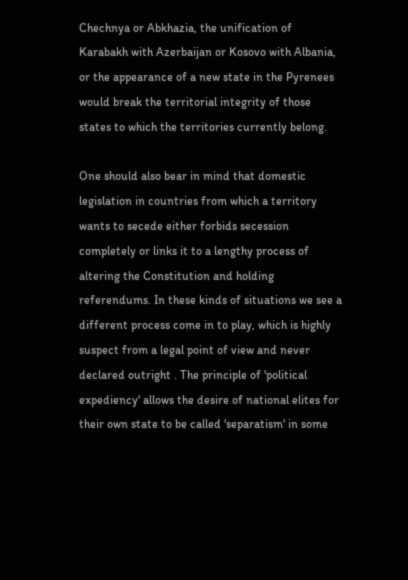Chechnya or Abkhazia, the unification of Karabakh with Azerbaijan or Kosovo with Albania, or the appearance of a new state in the Pyrenees would break the territorial integrity of those states to which the territories currently belong.

One should also bear in mind that domestic legislation in countries from which a territory wants to secede either forbids secession completely or links it to a lengthy process of altering the Constitution and holding referendums. In these kinds of situations we see a different process come in to play, which is highly suspect from a legal point of view and never declared outright . The principle of 'political expediency' allows the desire of national elites for their own state to be called 'separatism' in some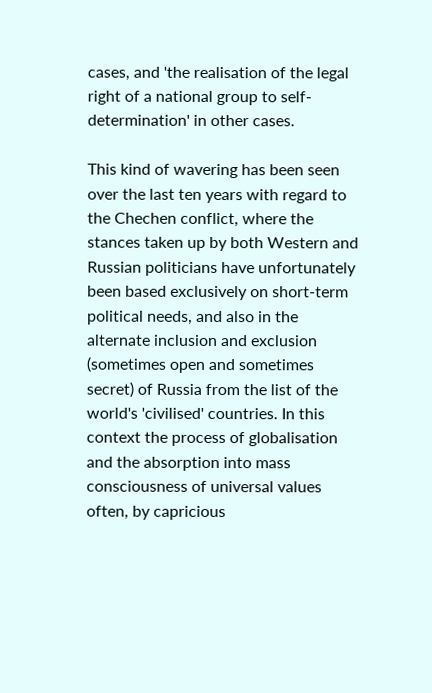cases, and 'the realisation of the legal right of a national group to self-determination' in other cases.

This kind of wavering has been seen over the last ten years with regard to the Chechen conflict, where the stances taken up by both Western and Russian politicians have unfortunately been based exclusively on short-term political needs, and also in the alternate inclusion and exclusion (sometimes open and sometimes secret) of Russia from the list of the world's 'civilised' countries. In this context the process of globalisation and the absorption into mass consciousness of universal values often, by capricious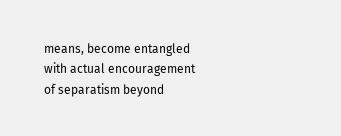means, become entangled with actual encouragement of separatism beyond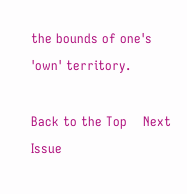the bounds of one's 'own' territory.

Back to the Top    Next Issue